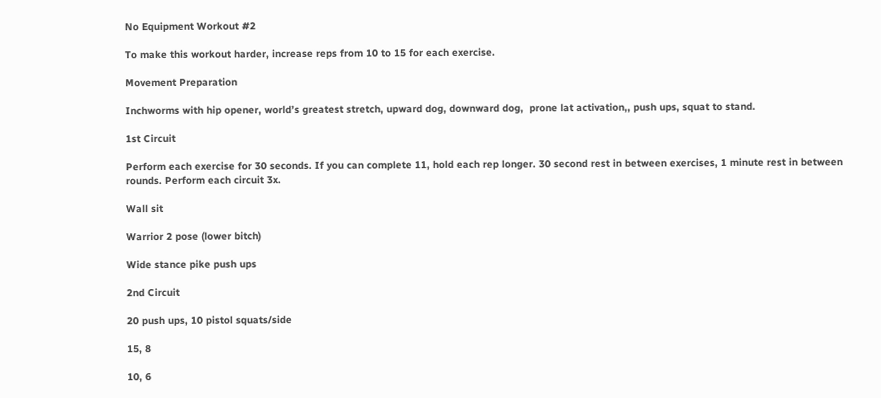No Equipment Workout #2

To make this workout harder, increase reps from 10 to 15 for each exercise.

Movement Preparation

Inchworms with hip opener, world’s greatest stretch, upward dog, downward dog,  prone lat activation,, push ups, squat to stand.

1st Circuit

Perform each exercise for 30 seconds. If you can complete 11, hold each rep longer. 30 second rest in between exercises, 1 minute rest in between rounds. Perform each circuit 3x.

Wall sit

Warrior 2 pose (lower bitch)

Wide stance pike push ups

2nd Circuit

20 push ups, 10 pistol squats/side

15, 8

10, 6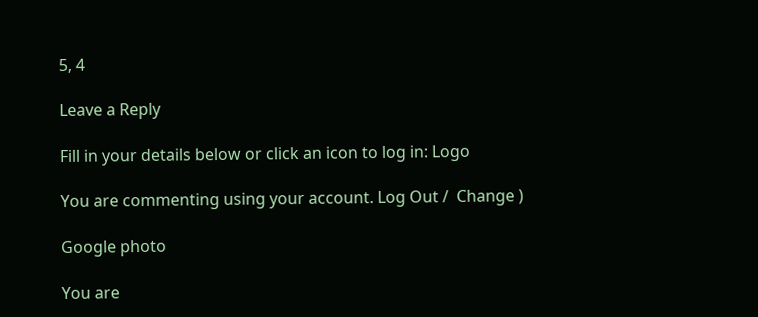5, 4

Leave a Reply

Fill in your details below or click an icon to log in: Logo

You are commenting using your account. Log Out /  Change )

Google photo

You are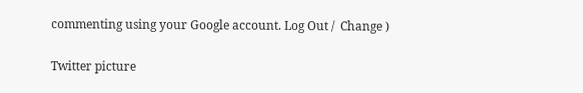commenting using your Google account. Log Out /  Change )

Twitter picture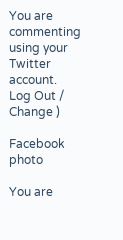You are commenting using your Twitter account. Log Out /  Change )

Facebook photo

You are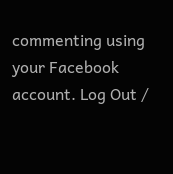commenting using your Facebook account. Log Out /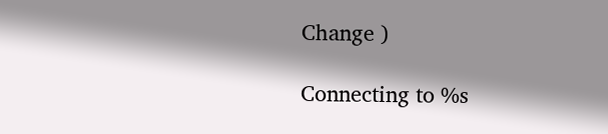Change )

Connecting to %s